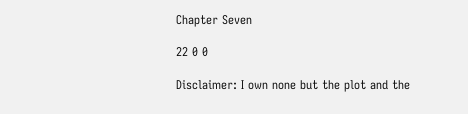Chapter Seven

22 0 0

Disclaimer: I own none but the plot and the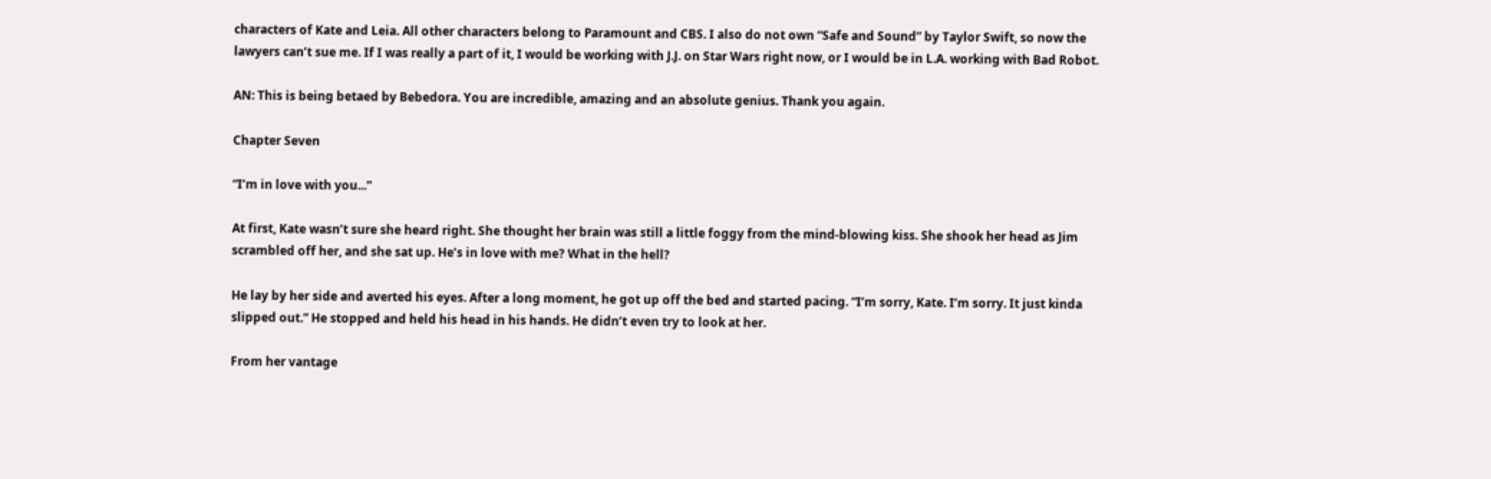characters of Kate and Leia. All other characters belong to Paramount and CBS. I also do not own “Safe and Sound” by Taylor Swift, so now the lawyers can’t sue me. If I was really a part of it, I would be working with J.J. on Star Wars right now, or I would be in L.A. working with Bad Robot.

AN: This is being betaed by Bebedora. You are incredible, amazing and an absolute genius. Thank you again.

Chapter Seven

“I’m in love with you...”

At first, Kate wasn’t sure she heard right. She thought her brain was still a little foggy from the mind-blowing kiss. She shook her head as Jim scrambled off her, and she sat up. He’s in love with me? What in the hell?

He lay by her side and averted his eyes. After a long moment, he got up off the bed and started pacing. “I’m sorry, Kate. I’m sorry. It just kinda slipped out.” He stopped and held his head in his hands. He didn’t even try to look at her.

From her vantage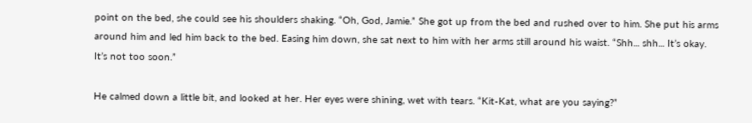point on the bed, she could see his shoulders shaking. “Oh, God, Jamie.” She got up from the bed and rushed over to him. She put his arms around him and led him back to the bed. Easing him down, she sat next to him with her arms still around his waist. “Shh... shh... It’s okay. It’s not too soon.”

He calmed down a little bit, and looked at her. Her eyes were shining, wet with tears. “Kit-Kat, what are you saying?”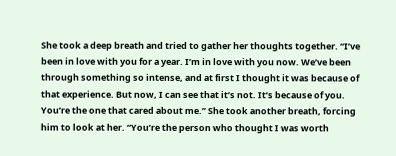She took a deep breath and tried to gather her thoughts together. “I’ve been in love with you for a year. I’m in love with you now. We’ve been through something so intense, and at first I thought it was because of that experience. But now, I can see that it’s not. It’s because of you. You’re the one that cared about me.” She took another breath, forcing him to look at her. “You’re the person who thought I was worth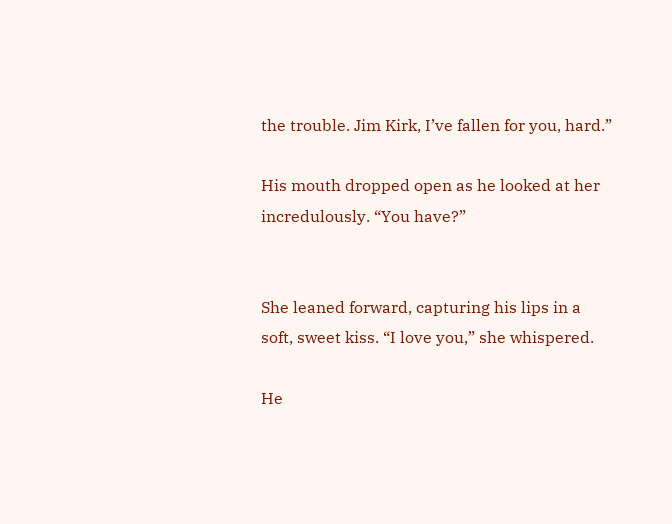the trouble. Jim Kirk, I’ve fallen for you, hard.”

His mouth dropped open as he looked at her incredulously. “You have?”


She leaned forward, capturing his lips in a soft, sweet kiss. “I love you,” she whispered.

He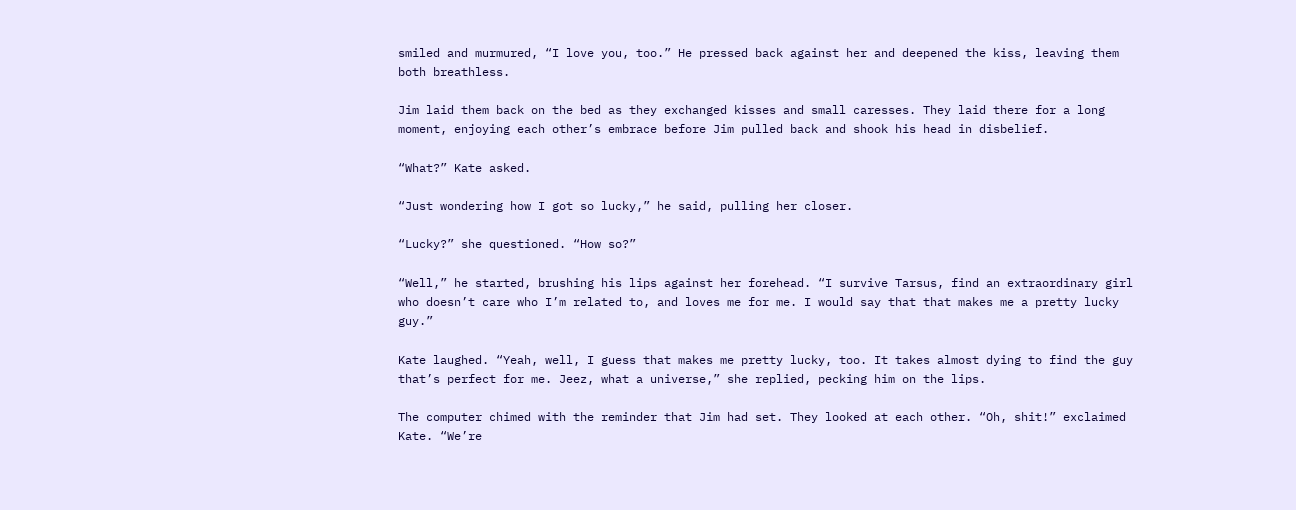smiled and murmured, “I love you, too.” He pressed back against her and deepened the kiss, leaving them both breathless.

Jim laid them back on the bed as they exchanged kisses and small caresses. They laid there for a long moment, enjoying each other’s embrace before Jim pulled back and shook his head in disbelief.

“What?” Kate asked.

“Just wondering how I got so lucky,” he said, pulling her closer.

“Lucky?” she questioned. “How so?”

“Well,” he started, brushing his lips against her forehead. “I survive Tarsus, find an extraordinary girl who doesn’t care who I’m related to, and loves me for me. I would say that that makes me a pretty lucky guy.”

Kate laughed. “Yeah, well, I guess that makes me pretty lucky, too. It takes almost dying to find the guy that’s perfect for me. Jeez, what a universe,” she replied, pecking him on the lips.

The computer chimed with the reminder that Jim had set. They looked at each other. “Oh, shit!” exclaimed Kate. “We’re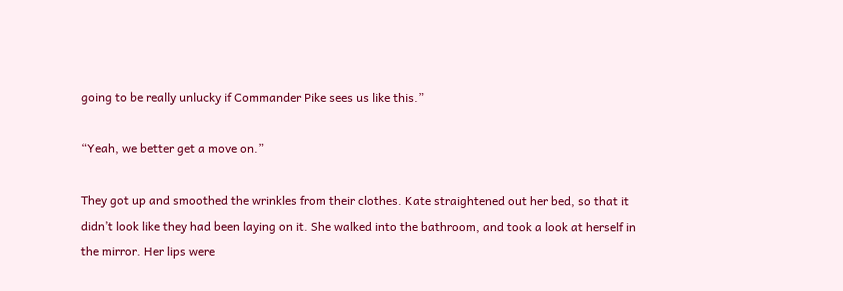going to be really unlucky if Commander Pike sees us like this.”

“Yeah, we better get a move on.”

They got up and smoothed the wrinkles from their clothes. Kate straightened out her bed, so that it didn’t look like they had been laying on it. She walked into the bathroom, and took a look at herself in the mirror. Her lips were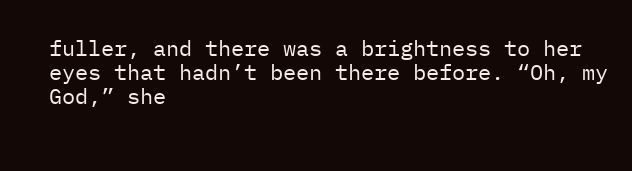fuller, and there was a brightness to her eyes that hadn’t been there before. “Oh, my God,” she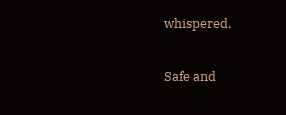whispered.

Safe and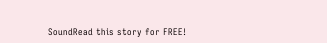SoundRead this story for FREE!